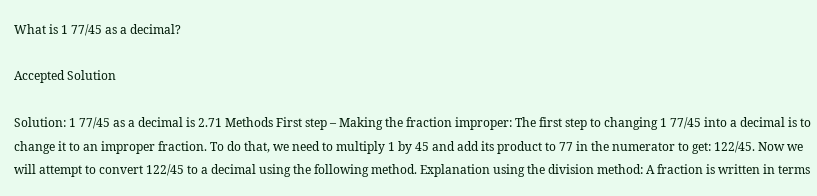What is 1 77/45 as a decimal?

Accepted Solution

Solution: 1 77/45 as a decimal is 2.71 Methods First step – Making the fraction improper: The first step to changing 1 77/45 into a decimal is to change it to an improper fraction. To do that, we need to multiply 1 by 45 and add its product to 77 in the numerator to get: 122/45. Now we will attempt to convert 122/45 to a decimal using the following method. Explanation using the division method: A fraction is written in terms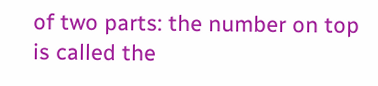of two parts: the number on top is called the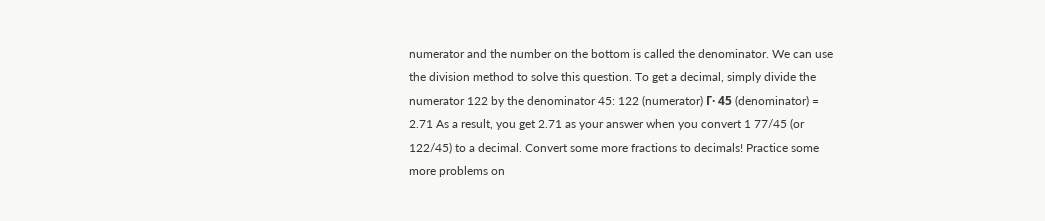numerator and the number on the bottom is called the denominator. We can use the division method to solve this question. To get a decimal, simply divide the numerator 122 by the denominator 45: 122 (numerator) Γ· 45 (denominator) = 2.71 As a result, you get 2.71 as your answer when you convert 1 77/45 (or 122/45) to a decimal. Convert some more fractions to decimals! Practice some more problems on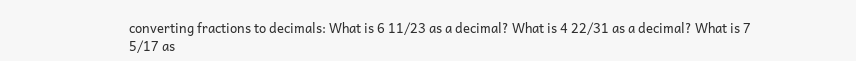converting fractions to decimals: What is 6 11/23 as a decimal? What is 4 22/31 as a decimal? What is 7 5/17 as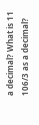a decimal? What is 11 106/3 as a decimal?